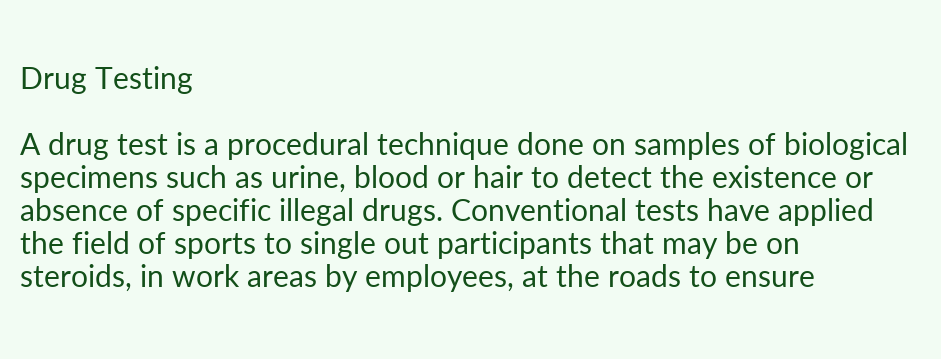Drug Testing

A drug test is a procedural technique done on samples of biological specimens such as urine, blood or hair to detect the existence or absence of specific illegal drugs. Conventional tests have applied the field of sports to single out participants that may be on steroids, in work areas by employees, at the roads to ensure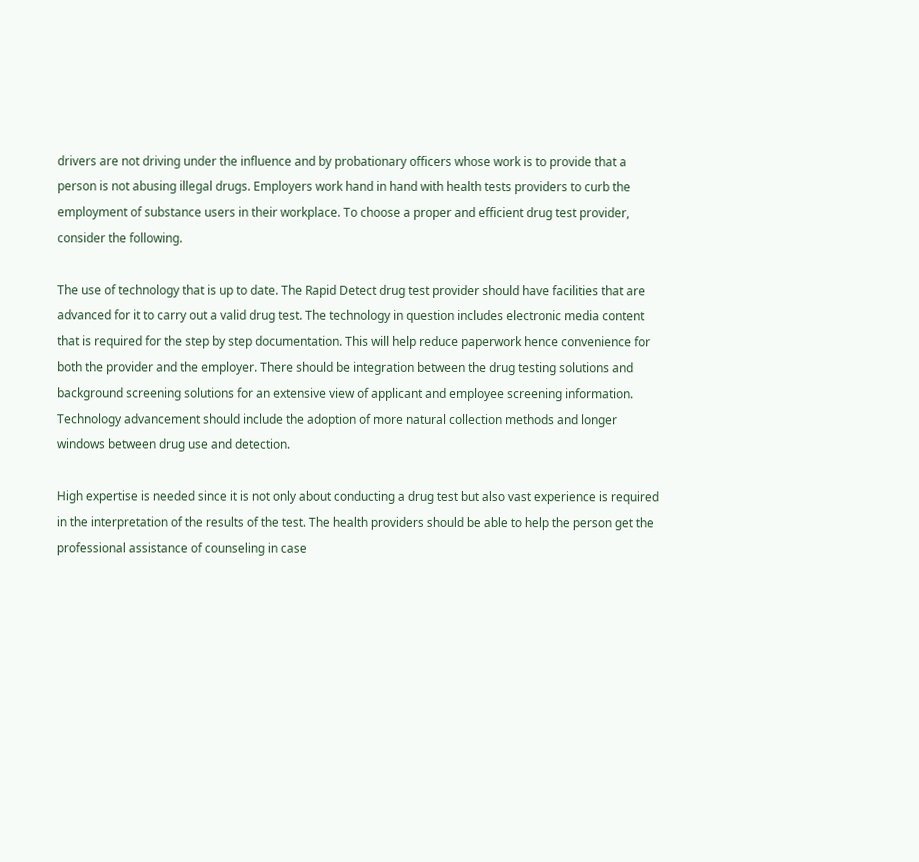drivers are not driving under the influence and by probationary officers whose work is to provide that a person is not abusing illegal drugs. Employers work hand in hand with health tests providers to curb the employment of substance users in their workplace. To choose a proper and efficient drug test provider, consider the following.

The use of technology that is up to date. The Rapid Detect drug test provider should have facilities that are advanced for it to carry out a valid drug test. The technology in question includes electronic media content that is required for the step by step documentation. This will help reduce paperwork hence convenience for both the provider and the employer. There should be integration between the drug testing solutions and background screening solutions for an extensive view of applicant and employee screening information. Technology advancement should include the adoption of more natural collection methods and longer windows between drug use and detection.

High expertise is needed since it is not only about conducting a drug test but also vast experience is required in the interpretation of the results of the test. The health providers should be able to help the person get the professional assistance of counseling in case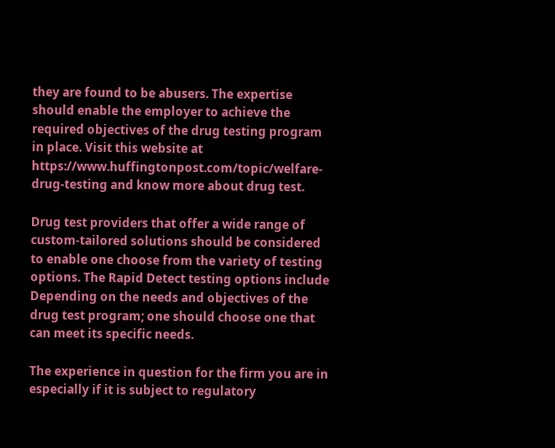they are found to be abusers. The expertise should enable the employer to achieve the required objectives of the drug testing program in place. Visit this website at https://www.huffingtonpost.com/topic/welfare-drug-testing and know more about drug test.

Drug test providers that offer a wide range of custom-tailored solutions should be considered to enable one choose from the variety of testing options. The Rapid Detect testing options include Depending on the needs and objectives of the drug test program; one should choose one that can meet its specific needs.

The experience in question for the firm you are in especially if it is subject to regulatory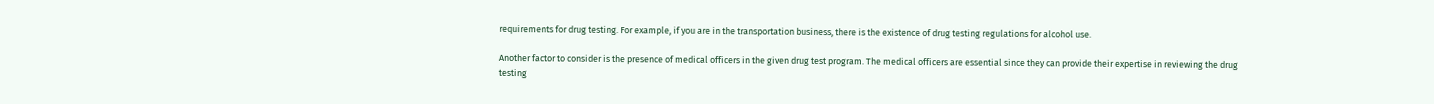requirements for drug testing. For example, if you are in the transportation business, there is the existence of drug testing regulations for alcohol use.

Another factor to consider is the presence of medical officers in the given drug test program. The medical officers are essential since they can provide their expertise in reviewing the drug testing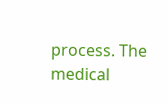process. The medical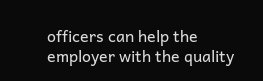officers can help the employer with the quality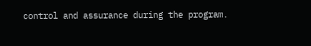control and assurance during the program.